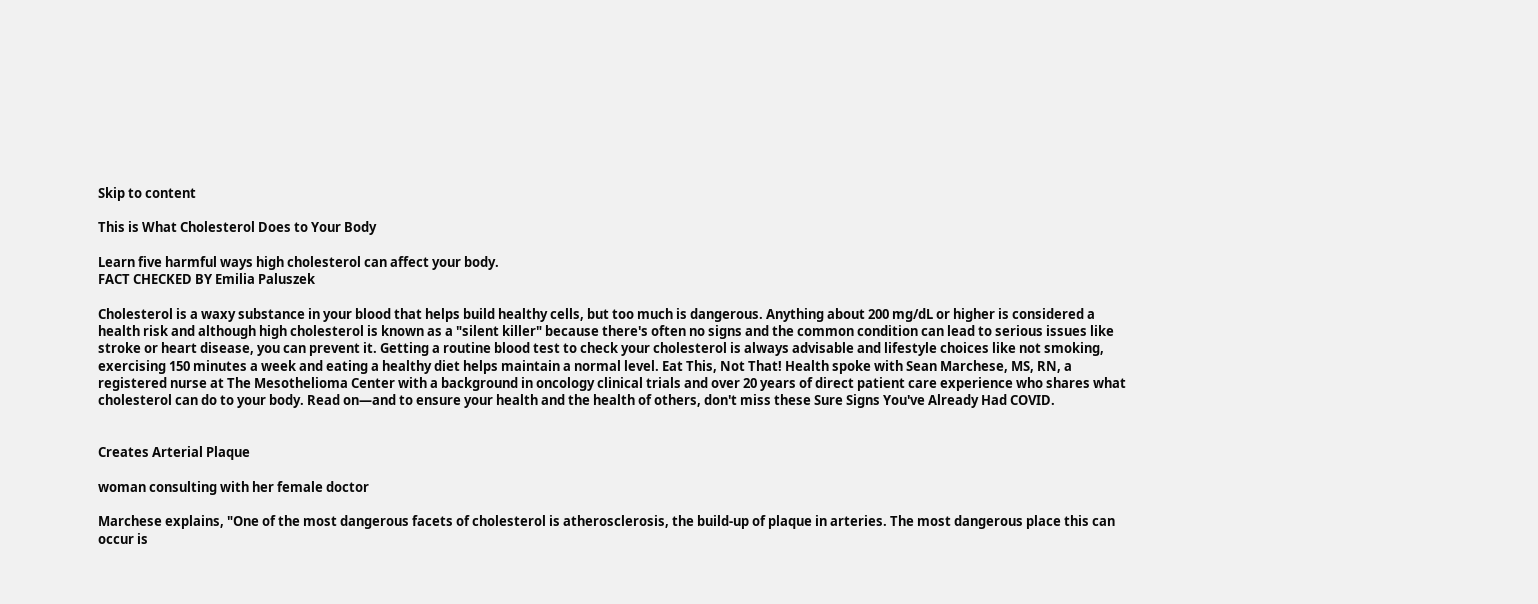Skip to content

This is What Cholesterol Does to Your Body

Learn five harmful ways high cholesterol can affect your body.
FACT CHECKED BY Emilia Paluszek

Cholesterol is a waxy substance in your blood that helps build healthy cells, but too much is dangerous. Anything about 200 mg/dL or higher is considered a health risk and although high cholesterol is known as a "silent killer" because there's often no signs and the common condition can lead to serious issues like stroke or heart disease, you can prevent it. Getting a routine blood test to check your cholesterol is always advisable and lifestyle choices like not smoking, exercising 150 minutes a week and eating a healthy diet helps maintain a normal level. Eat This, Not That! Health spoke with Sean Marchese, MS, RN, a registered nurse at The Mesothelioma Center with a background in oncology clinical trials and over 20 years of direct patient care experience who shares what cholesterol can do to your body. Read on—and to ensure your health and the health of others, don't miss these Sure Signs You've Already Had COVID.


Creates Arterial Plaque

woman consulting with her female doctor

Marchese explains, "One of the most dangerous facets of cholesterol is atherosclerosis, the build-up of plaque in arteries. The most dangerous place this can occur is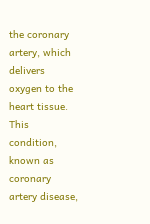the coronary artery, which delivers oxygen to the heart tissue. This condition, known as coronary artery disease,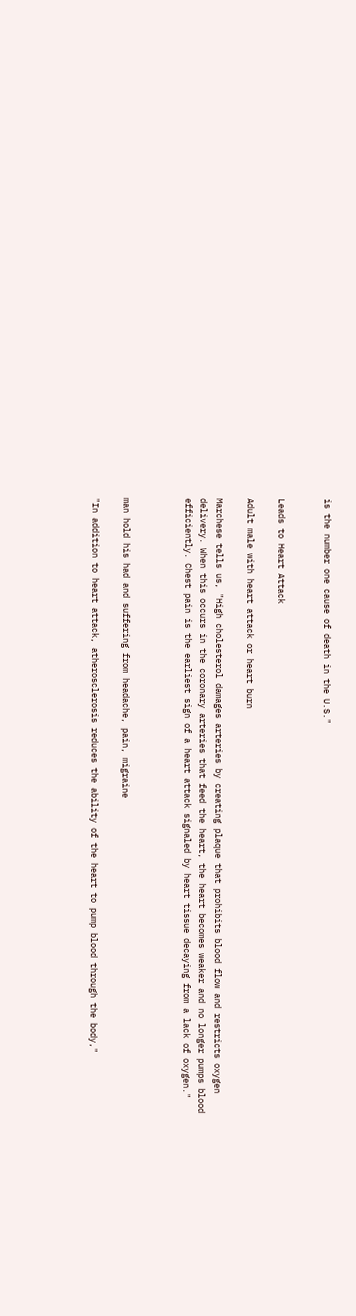is the number one cause of death in the U.S."


Leads to Heart Attack

Adult male with heart attack or heart burn

Marchese tells us, "High cholesterol damages arteries by creating plaque that prohibits blood flow and restricts oxygen delivery. When this occurs in the coronary arteries that feed the heart, the heart becomes weaker and no longer pumps blood efficiently. Chest pain is the earliest sign of a heart attack signaled by heart tissue decaying from a lack of oxygen."



man hold his had and suffering from headache, pain, migraine

"In addition to heart attack, atherosclerosis reduces the ability of the heart to pump blood through the body,"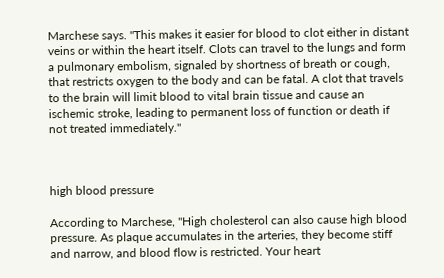Marchese says. "This makes it easier for blood to clot either in distant veins or within the heart itself. Clots can travel to the lungs and form a pulmonary embolism, signaled by shortness of breath or cough, that restricts oxygen to the body and can be fatal. A clot that travels to the brain will limit blood to vital brain tissue and cause an ischemic stroke, leading to permanent loss of function or death if not treated immediately."



high blood pressure

According to Marchese, "High cholesterol can also cause high blood pressure. As plaque accumulates in the arteries, they become stiff and narrow, and blood flow is restricted. Your heart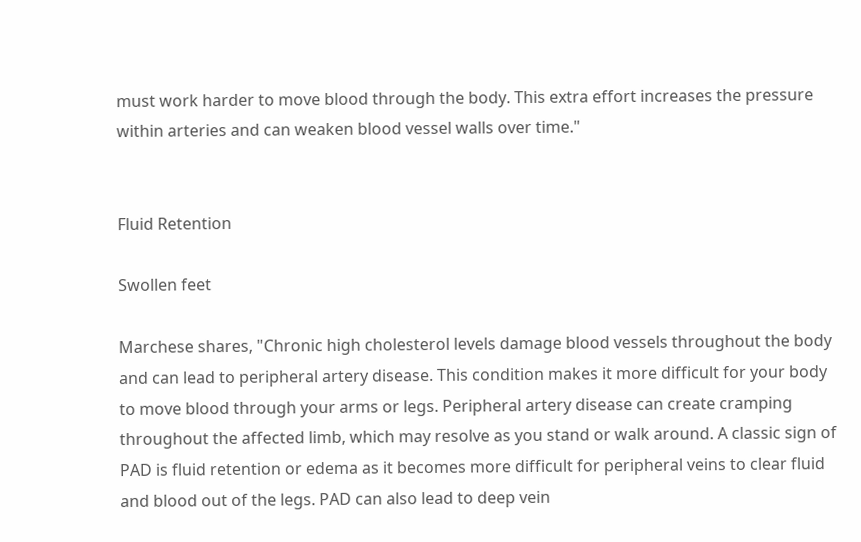must work harder to move blood through the body. This extra effort increases the pressure within arteries and can weaken blood vessel walls over time."


Fluid Retention

Swollen feet

Marchese shares, "Chronic high cholesterol levels damage blood vessels throughout the body and can lead to peripheral artery disease. This condition makes it more difficult for your body to move blood through your arms or legs. Peripheral artery disease can create cramping throughout the affected limb, which may resolve as you stand or walk around. A classic sign of PAD is fluid retention or edema as it becomes more difficult for peripheral veins to clear fluid and blood out of the legs. PAD can also lead to deep vein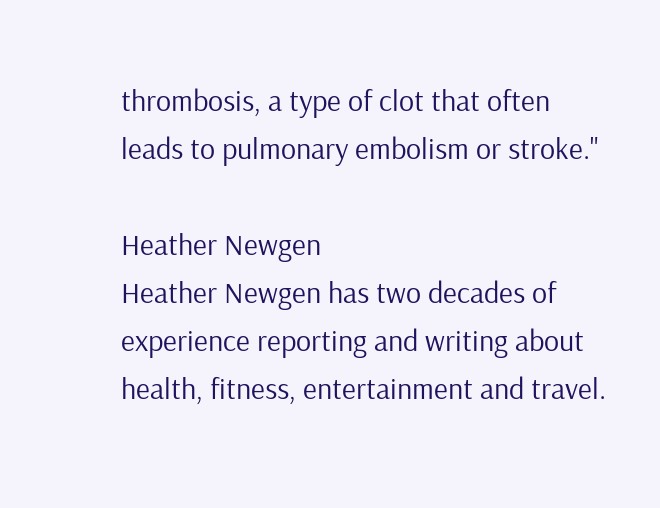thrombosis, a type of clot that often leads to pulmonary embolism or stroke."

Heather Newgen
Heather Newgen has two decades of experience reporting and writing about health, fitness, entertainment and travel.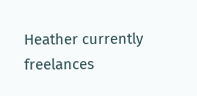Heather currently freelances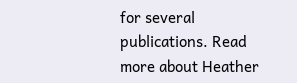for several publications. Read more about Heather